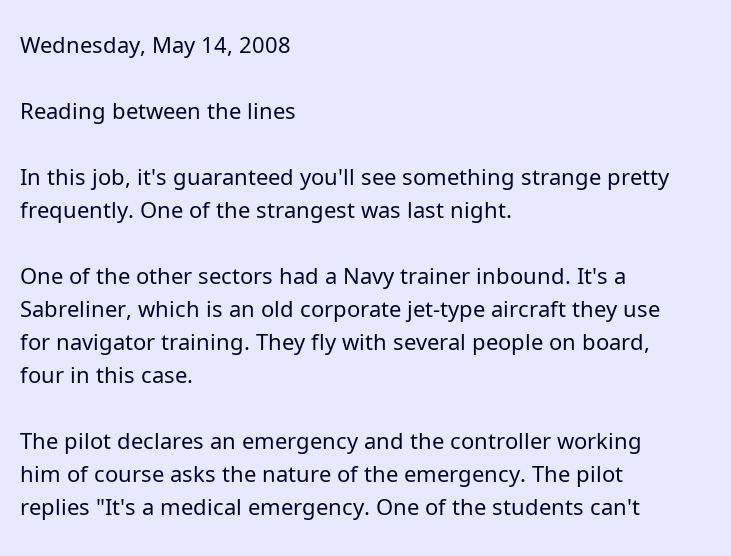Wednesday, May 14, 2008

Reading between the lines

In this job, it's guaranteed you'll see something strange pretty frequently. One of the strangest was last night.

One of the other sectors had a Navy trainer inbound. It's a Sabreliner, which is an old corporate jet-type aircraft they use for navigator training. They fly with several people on board, four in this case.

The pilot declares an emergency and the controller working him of course asks the nature of the emergency. The pilot replies "It's a medical emergency. One of the students can't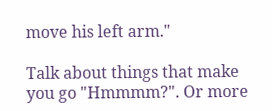move his left arm."

Talk about things that make you go "Hmmmm?". Or more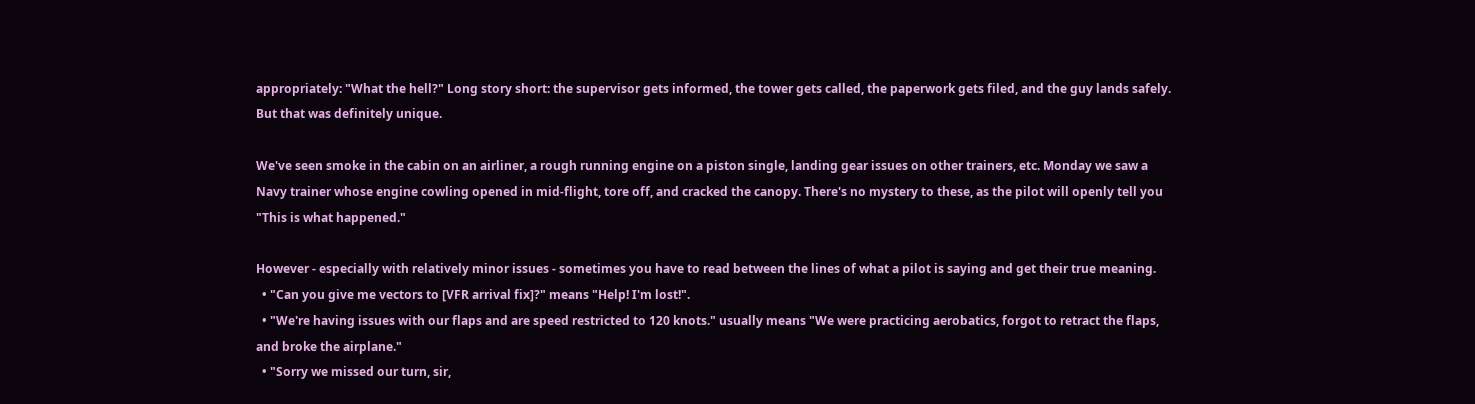appropriately: "What the hell?" Long story short: the supervisor gets informed, the tower gets called, the paperwork gets filed, and the guy lands safely. But that was definitely unique.

We've seen smoke in the cabin on an airliner, a rough running engine on a piston single, landing gear issues on other trainers, etc. Monday we saw a Navy trainer whose engine cowling opened in mid-flight, tore off, and cracked the canopy. There's no mystery to these, as the pilot will openly tell you "This is what happened."

However - especially with relatively minor issues - sometimes you have to read between the lines of what a pilot is saying and get their true meaning.
  • "Can you give me vectors to [VFR arrival fix]?" means "Help! I'm lost!".
  • "We're having issues with our flaps and are speed restricted to 120 knots." usually means "We were practicing aerobatics, forgot to retract the flaps, and broke the airplane."
  • "Sorry we missed our turn, sir,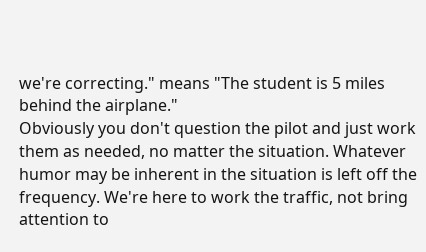we're correcting." means "The student is 5 miles behind the airplane."
Obviously you don't question the pilot and just work them as needed, no matter the situation. Whatever humor may be inherent in the situation is left off the frequency. We're here to work the traffic, not bring attention to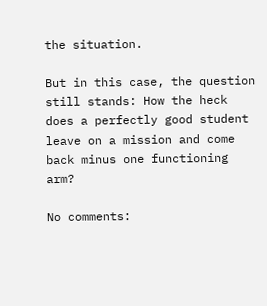the situation.

But in this case, the question still stands: How the heck does a perfectly good student leave on a mission and come back minus one functioning arm?

No comments: